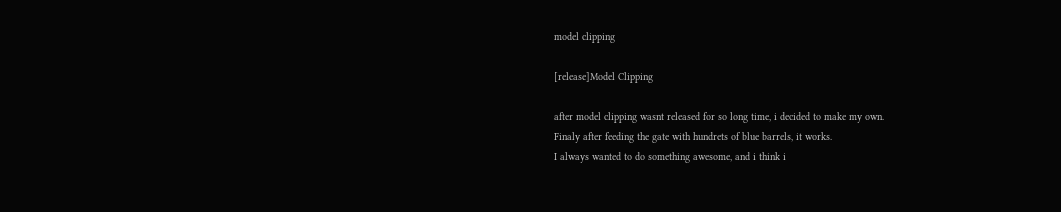model clipping

[release]Model Clipping

after model clipping wasnt released for so long time, i decided to make my own.
Finaly after feeding the gate with hundrets of blue barrels, it works.
I always wanted to do something awesome, and i think i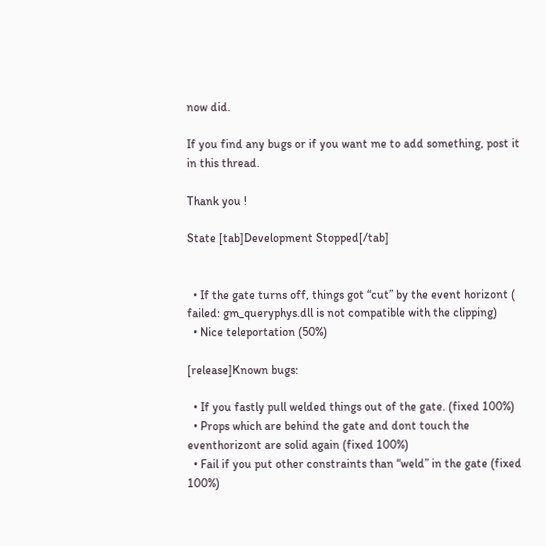now did.

If you find any bugs or if you want me to add something, post it in this thread.

Thank you !

State [tab]Development Stopped[/tab]


  • If the gate turns off, things got “cut” by the event horizont ( failed: gm_queryphys.dll is not compatible with the clipping)
  • Nice teleportation (50%)

[release]Known bugs:

  • If you fastly pull welded things out of the gate. (fixed 100%)
  • Props which are behind the gate and dont touch the eventhorizont are solid again (fixed 100%)
  • Fail if you put other constraints than “weld” in the gate (fixed 100%)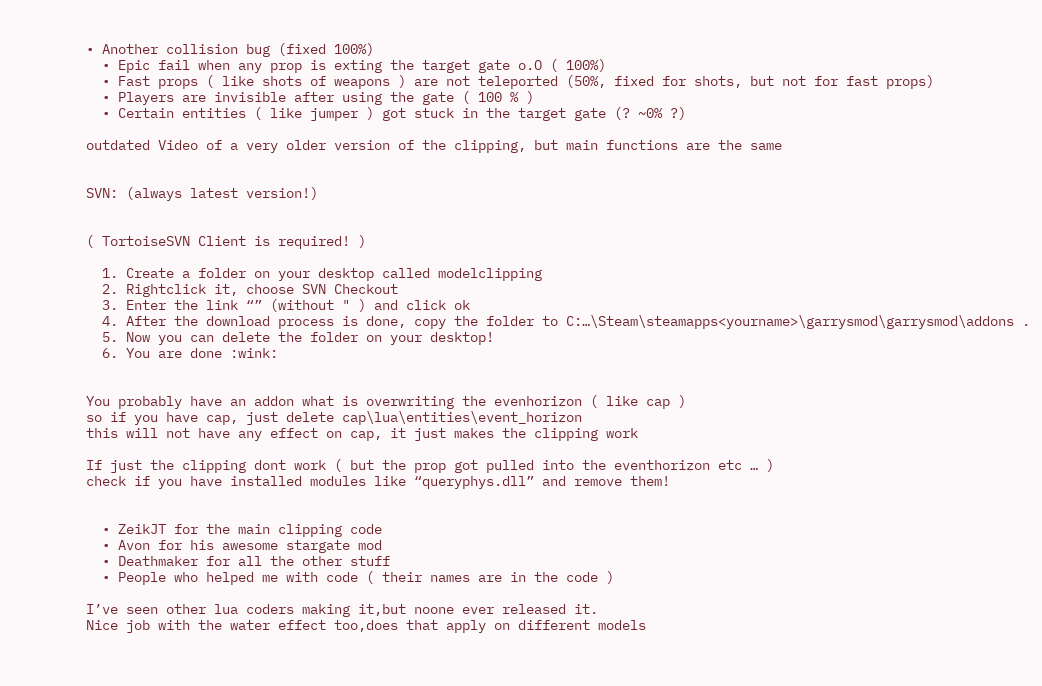• Another collision bug (fixed 100%)
  • Epic fail when any prop is exting the target gate o.O ( 100%)
  • Fast props ( like shots of weapons ) are not teleported (50%, fixed for shots, but not for fast props)
  • Players are invisible after using the gate ( 100 % )
  • Certain entities ( like jumper ) got stuck in the target gate (? ~0% ?)

outdated Video of a very older version of the clipping, but main functions are the same


SVN: (always latest version!)


( TortoiseSVN Client is required! )

  1. Create a folder on your desktop called modelclipping
  2. Rightclick it, choose SVN Checkout
  3. Enter the link “” (without " ) and click ok
  4. After the download process is done, copy the folder to C:…\Steam\steamapps<yourname>\garrysmod\garrysmod\addons .
  5. Now you can delete the folder on your desktop!
  6. You are done :wink:


You probably have an addon what is overwriting the evenhorizon ( like cap )
so if you have cap, just delete cap\lua\entities\event_horizon
this will not have any effect on cap, it just makes the clipping work

If just the clipping dont work ( but the prop got pulled into the eventhorizon etc … )
check if you have installed modules like “queryphys.dll” and remove them!


  • ZeikJT for the main clipping code
  • Avon for his awesome stargate mod
  • Deathmaker for all the other stuff
  • People who helped me with code ( their names are in the code )

I’ve seen other lua coders making it,but noone ever released it.
Nice job with the water effect too,does that apply on different models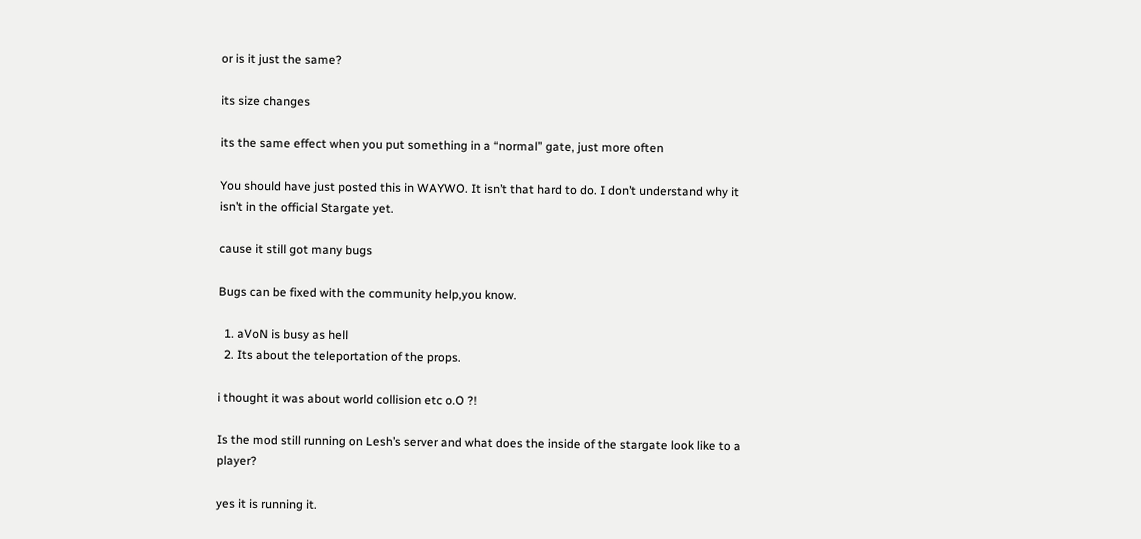or is it just the same?

its size changes

its the same effect when you put something in a “normal” gate, just more often

You should have just posted this in WAYWO. It isn’t that hard to do. I don’t understand why it isn’t in the official Stargate yet.

cause it still got many bugs

Bugs can be fixed with the community help,you know.

  1. aVoN is busy as hell
  2. Its about the teleportation of the props.

i thought it was about world collision etc o.O ?!

Is the mod still running on Lesh’s server and what does the inside of the stargate look like to a player?

yes it is running it.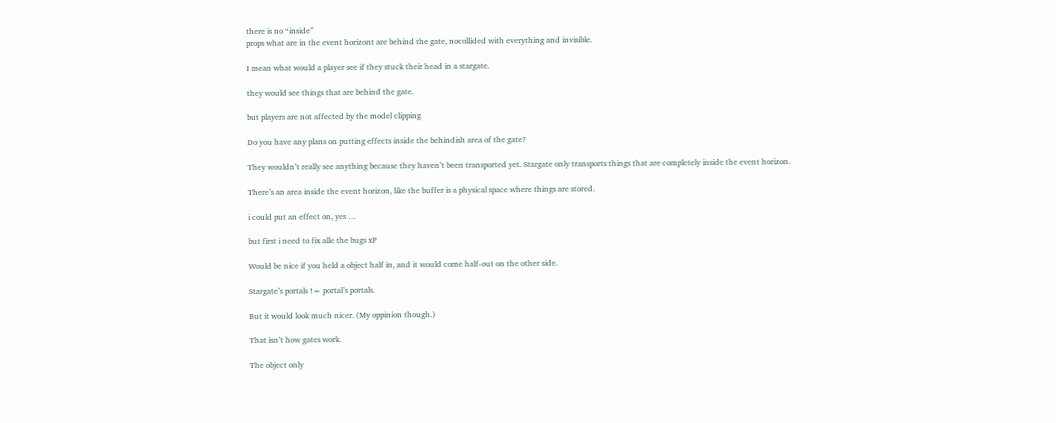there is no “inside”
props what are in the event horizont are behind the gate, nocollided with everything and invisible.

I mean what would a player see if they stuck their head in a stargate.

they would see things that are behind the gate.

but players are not affected by the model clipping

Do you have any plans on putting effects inside the behindish area of the gate?

They wouldn’t really see anything because they haven’t been transported yet. Stargate only transports things that are completely inside the event horizon.

There’s an area inside the event horizon, like the buffer is a physical space where things are stored.

i could put an effect on, yes …

but first i need to fix alle the bugs xP

Would be nice if you held a object half in, and it would come half-out on the other side.

Stargate’s portals != portal’s portals.

But it would look much nicer. (My oppinion though.)

That isn’t how gates work.

The object only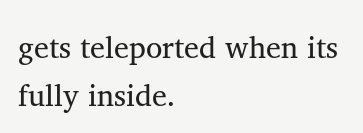gets teleported when its fully inside.